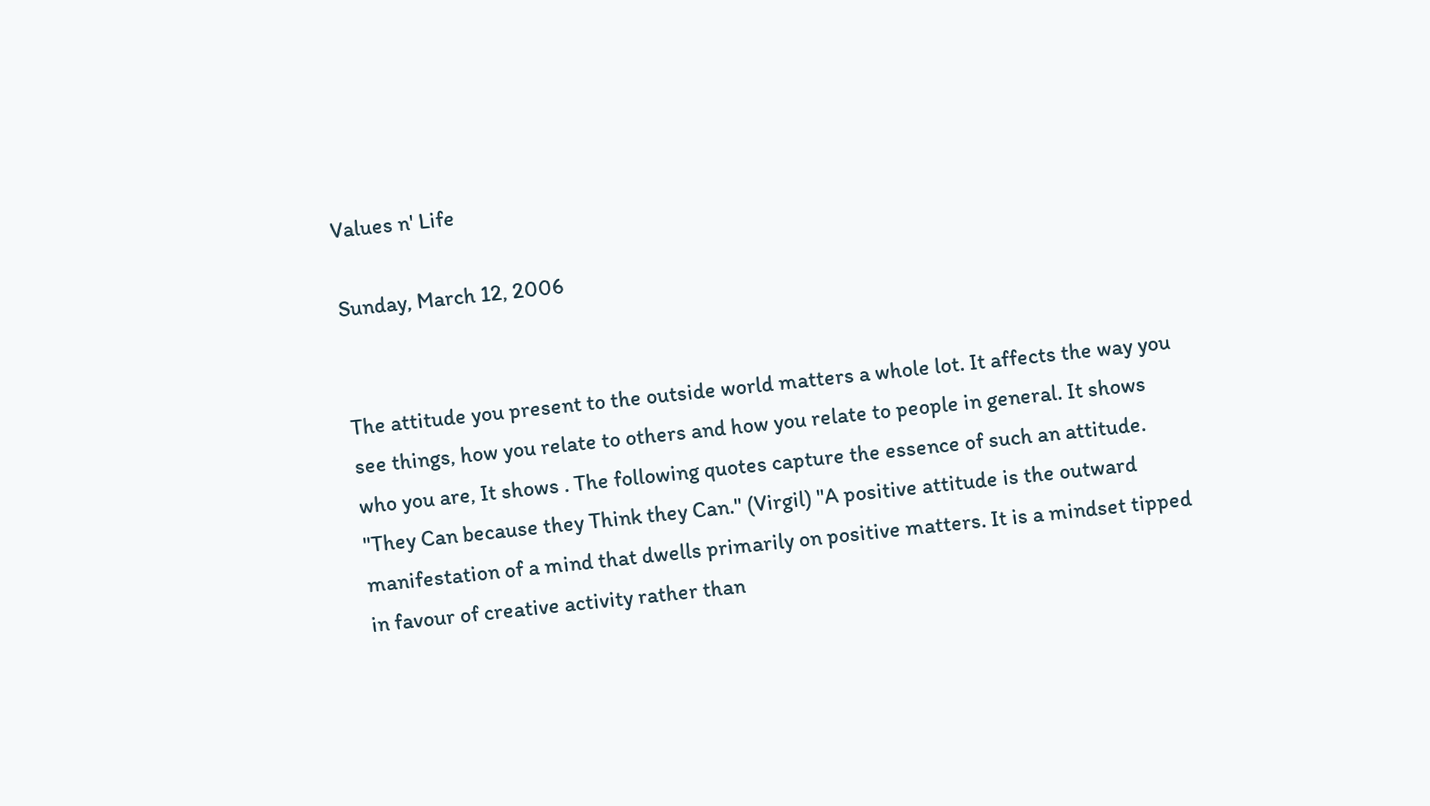Values n' Life

Sunday, March 12, 2006


The attitude you present to the outside world matters a whole lot. It affects the way you see things, how you relate to others and how you relate to people in general. It shows who you are, It shows . The following quotes capture the essence of such an attitude. "They Can because they Think they Can." (Virgil) "A positive attitude is the outward manifestation of a mind that dwells primarily on positive matters. It is a mindset tipped in favour of creative activity rather than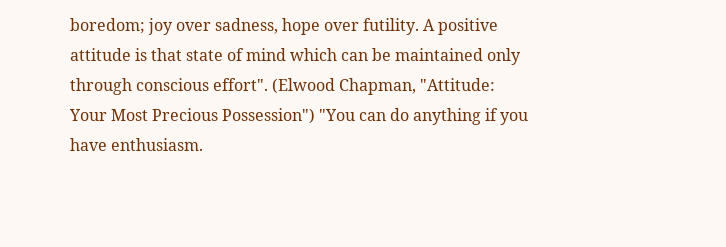boredom; joy over sadness, hope over futility. A positive attitude is that state of mind which can be maintained only through conscious effort". (Elwood Chapman, "Attitude: Your Most Precious Possession") "You can do anything if you have enthusiasm.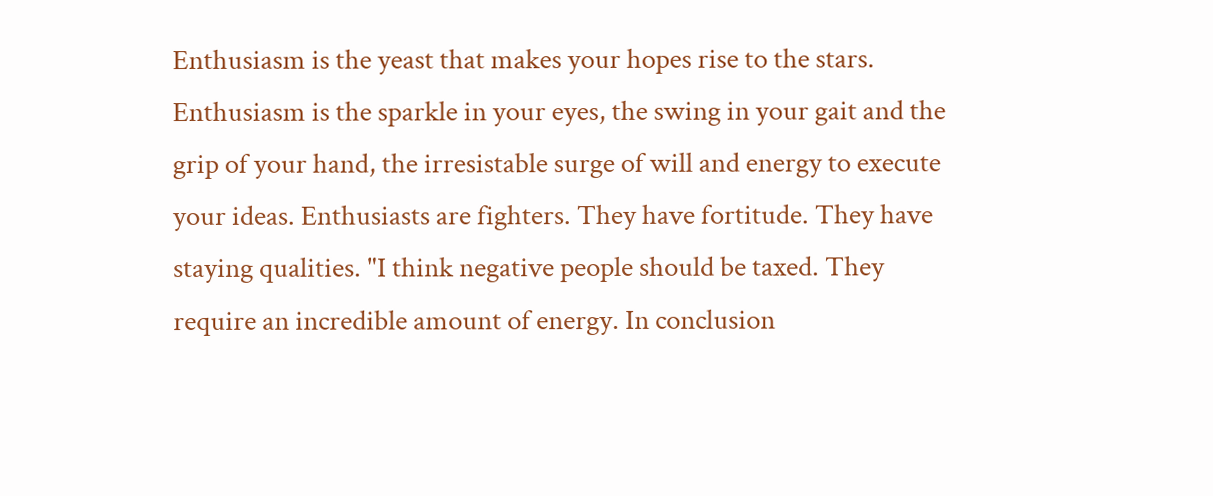Enthusiasm is the yeast that makes your hopes rise to the stars. Enthusiasm is the sparkle in your eyes, the swing in your gait and the grip of your hand, the irresistable surge of will and energy to execute your ideas. Enthusiasts are fighters. They have fortitude. They have staying qualities. "I think negative people should be taxed. They require an incredible amount of energy. In conclusion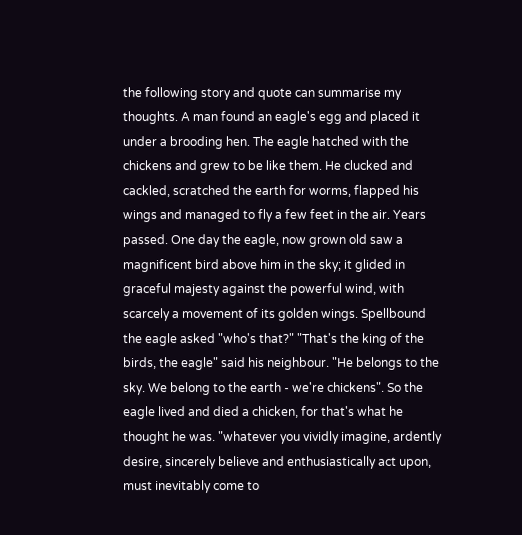the following story and quote can summarise my thoughts. A man found an eagle's egg and placed it under a brooding hen. The eagle hatched with the chickens and grew to be like them. He clucked and cackled, scratched the earth for worms, flapped his wings and managed to fly a few feet in the air. Years passed. One day the eagle, now grown old saw a magnificent bird above him in the sky; it glided in graceful majesty against the powerful wind, with scarcely a movement of its golden wings. Spellbound the eagle asked "who's that?" "That's the king of the birds, the eagle" said his neighbour. "He belongs to the sky. We belong to the earth - we're chickens". So the eagle lived and died a chicken, for that's what he thought he was. "whatever you vividly imagine, ardently desire, sincerely believe and enthusiastically act upon, must inevitably come to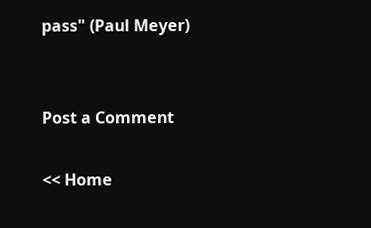pass" (Paul Meyer)


Post a Comment

<< Home